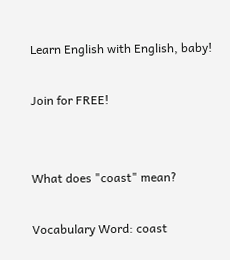Learn English with English, baby!

Join for FREE!


What does "coast" mean?

Vocabulary Word: coast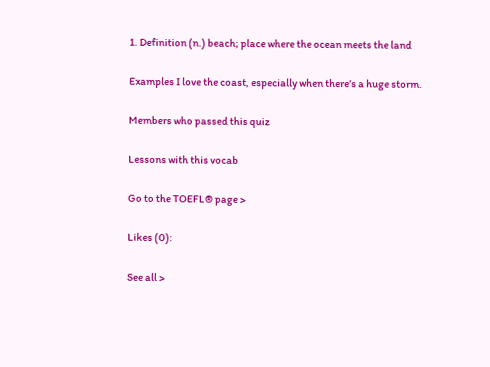1. Definition (n.) beach; place where the ocean meets the land

Examples I love the coast, especially when there’s a huge storm.

Members who passed this quiz

Lessons with this vocab

Go to the TOEFL® page >

Likes (0):

See all >